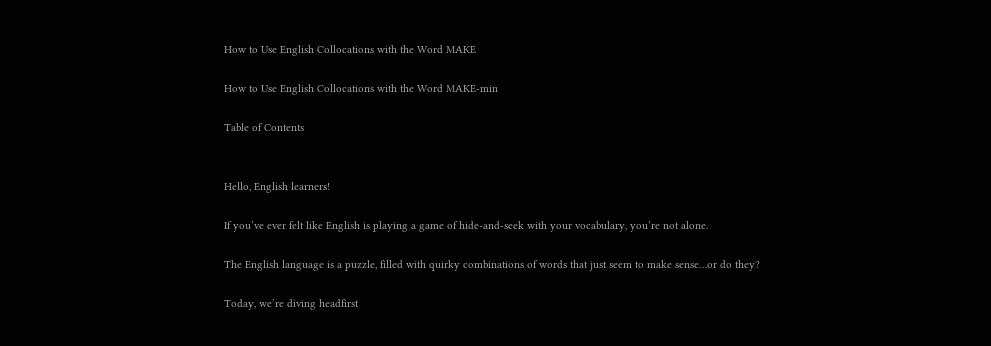How to Use English Collocations with the Word MAKE

How to Use English Collocations with the Word MAKE-min

Table of Contents


Hello, English learners!

If you’ve ever felt like English is playing a game of hide-and-seek with your vocabulary, you’re not alone.

The English language is a puzzle, filled with quirky combinations of words that just seem to make sense…or do they?

Today, we’re diving headfirst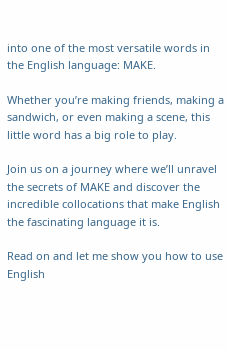into one of the most versatile words in the English language: MAKE.

Whether you’re making friends, making a sandwich, or even making a scene, this little word has a big role to play.

Join us on a journey where we’ll unravel the secrets of MAKE and discover the incredible collocations that make English the fascinating language it is.

Read on and let me show you how to use English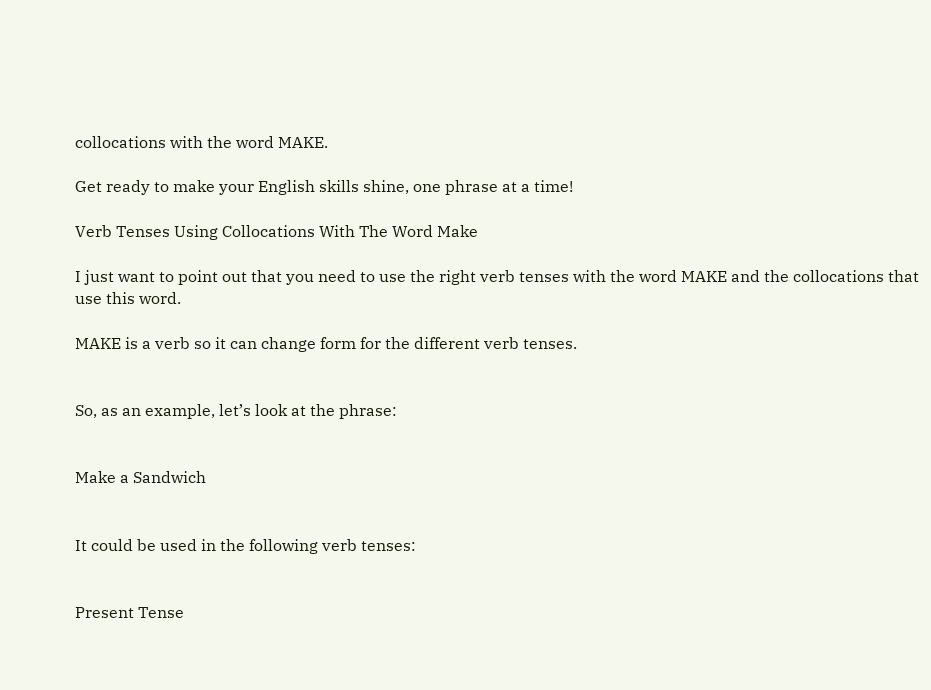collocations with the word MAKE.

Get ready to make your English skills shine, one phrase at a time!

Verb Tenses Using Collocations With The Word Make

I just want to point out that you need to use the right verb tenses with the word MAKE and the collocations that use this word.

MAKE is a verb so it can change form for the different verb tenses.


So, as an example, let’s look at the phrase:


Make a Sandwich


It could be used in the following verb tenses:


Present Tense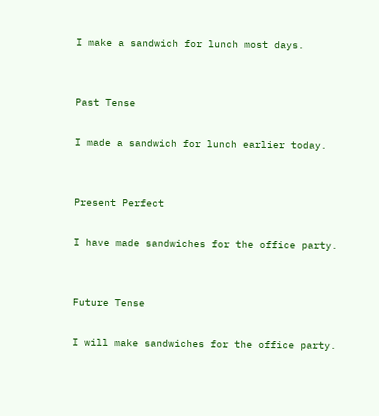I make a sandwich for lunch most days.


Past Tense

I made a sandwich for lunch earlier today.


Present Perfect

I have made sandwiches for the office party.


Future Tense

I will make sandwiches for the office party.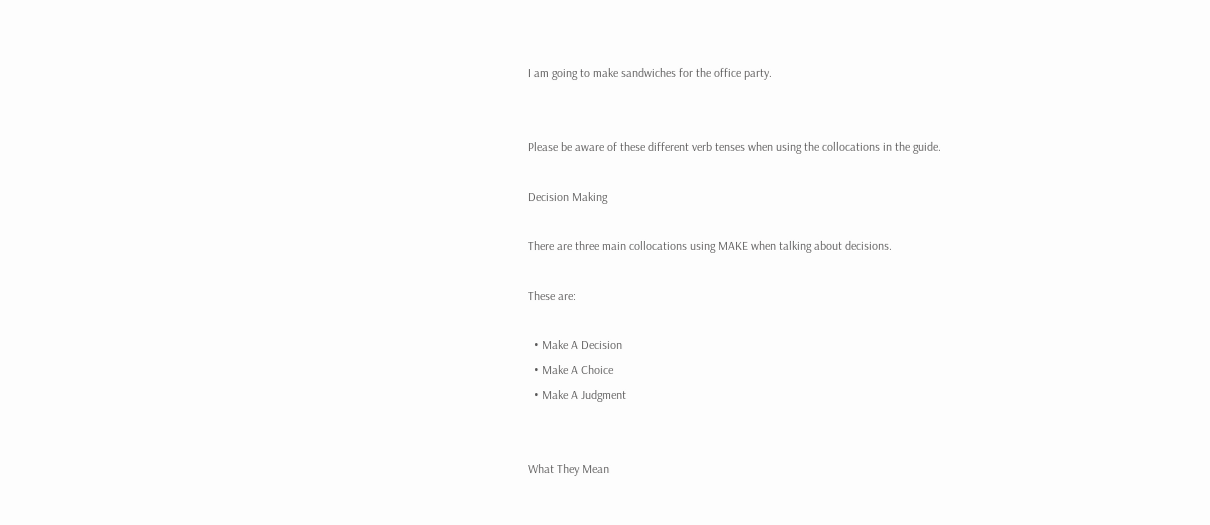I am going to make sandwiches for the office party.


Please be aware of these different verb tenses when using the collocations in the guide.

Decision Making

There are three main collocations using MAKE when talking about decisions.

These are:

  • Make A Decision
  • Make A Choice
  • Make A Judgment


What They Mean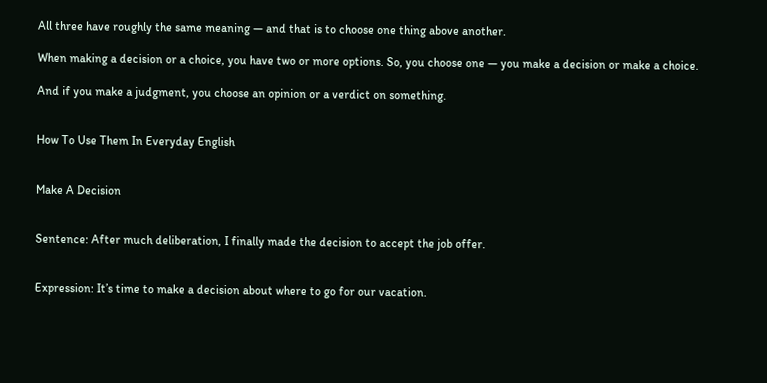All three have roughly the same meaning — and that is to choose one thing above another.

When making a decision or a choice, you have two or more options. So, you choose one — you make a decision or make a choice.

And if you make a judgment, you choose an opinion or a verdict on something.


How To Use Them In Everyday English


Make A Decision


Sentence: After much deliberation, I finally made the decision to accept the job offer.


Expression: It’s time to make a decision about where to go for our vacation.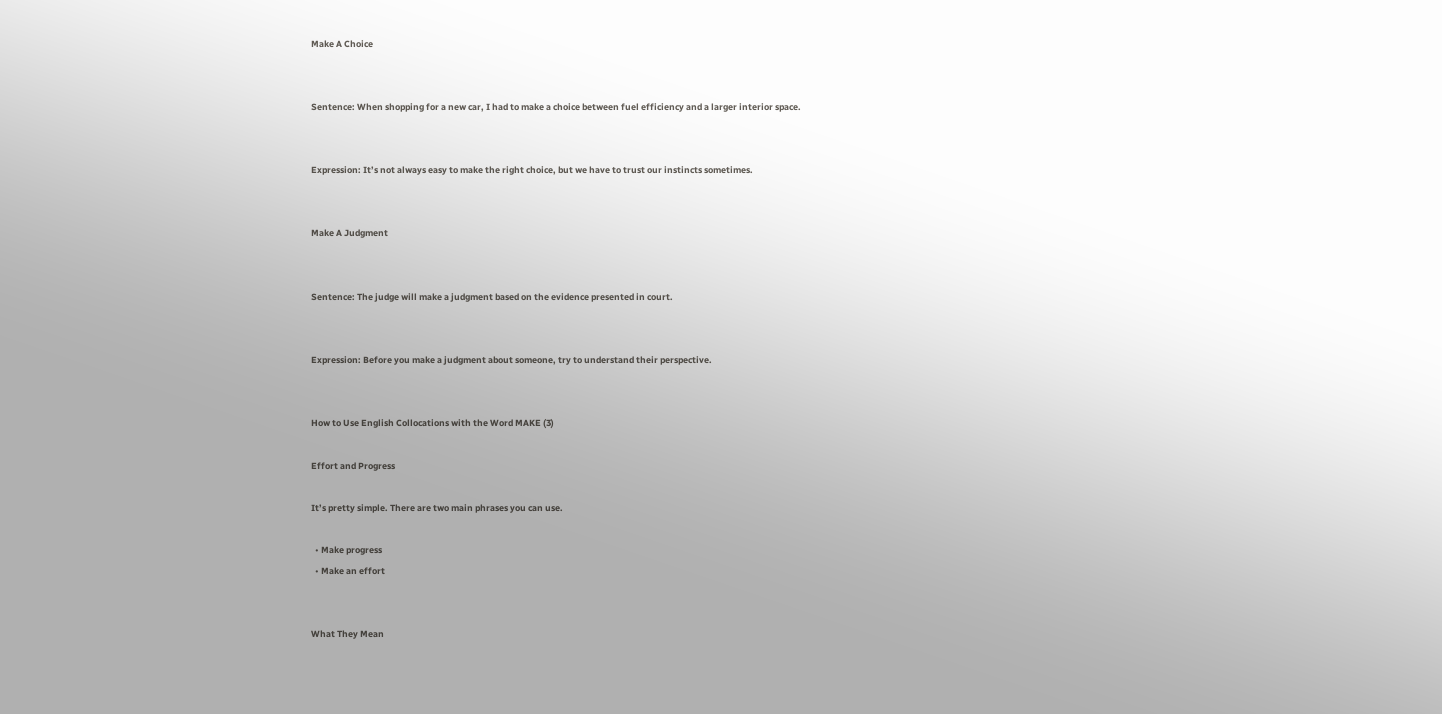Make A Choice


Sentence: When shopping for a new car, I had to make a choice between fuel efficiency and a larger interior space.


Expression: It’s not always easy to make the right choice, but we have to trust our instincts sometimes.


Make A Judgment


Sentence: The judge will make a judgment based on the evidence presented in court.


Expression: Before you make a judgment about someone, try to understand their perspective.


How to Use English Collocations with the Word MAKE (3)

Effort and Progress

It’s pretty simple. There are two main phrases you can use.

  • Make progress
  • Make an effort


What They Mean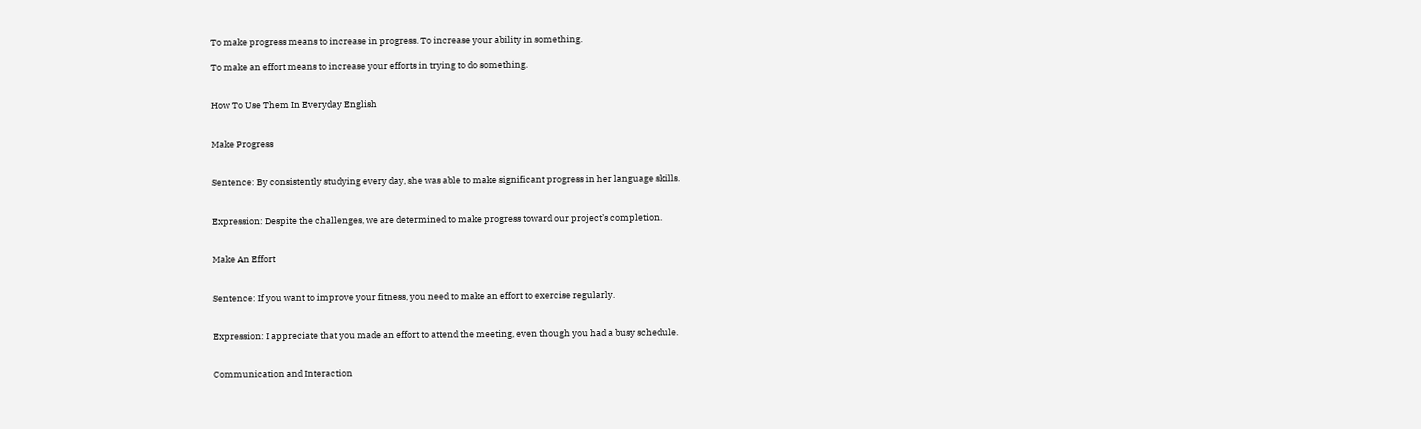To make progress means to increase in progress. To increase your ability in something.

To make an effort means to increase your efforts in trying to do something.


How To Use Them In Everyday English


Make Progress


Sentence: By consistently studying every day, she was able to make significant progress in her language skills.


Expression: Despite the challenges, we are determined to make progress toward our project’s completion.


Make An Effort


Sentence: If you want to improve your fitness, you need to make an effort to exercise regularly.


Expression: I appreciate that you made an effort to attend the meeting, even though you had a busy schedule.


Communication and Interaction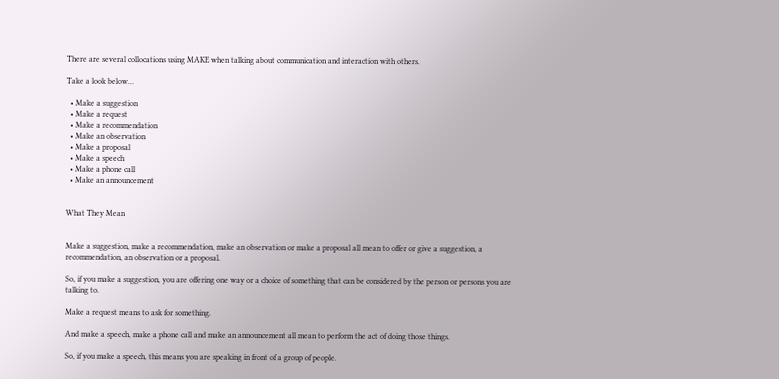There are several collocations using MAKE when talking about communication and interaction with others.

Take a look below…

  • Make a suggestion
  • Make a request
  • Make a recommendation
  • Make an observation
  • Make a proposal
  • Make a speech
  • Make a phone call
  • Make an announcement


What They Mean


Make a suggestion, make a recommendation, make an observation or make a proposal all mean to offer or give a suggestion, a recommendation, an observation or a proposal.

So, if you make a suggestion, you are offering one way or a choice of something that can be considered by the person or persons you are talking to.

Make a request means to ask for something.

And make a speech, make a phone call and make an announcement all mean to perform the act of doing those things.

So, if you make a speech, this means you are speaking in front of a group of people.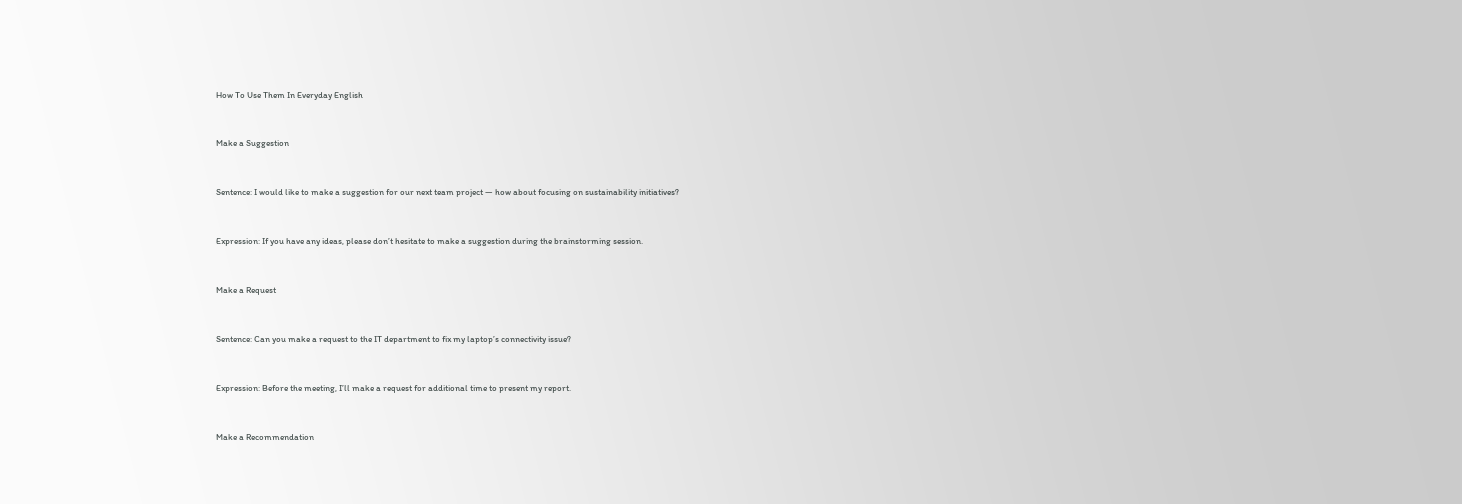How To Use Them In Everyday English


Make a Suggestion


Sentence: I would like to make a suggestion for our next team project — how about focusing on sustainability initiatives?


Expression: If you have any ideas, please don’t hesitate to make a suggestion during the brainstorming session.


Make a Request


Sentence: Can you make a request to the IT department to fix my laptop’s connectivity issue?


Expression: Before the meeting, I’ll make a request for additional time to present my report.


Make a Recommendation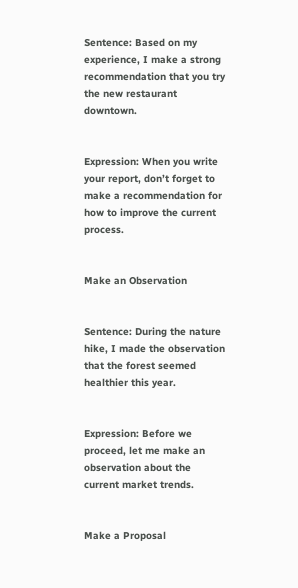Sentence: Based on my experience, I make a strong recommendation that you try the new restaurant downtown.


Expression: When you write your report, don’t forget to make a recommendation for how to improve the current process.


Make an Observation


Sentence: During the nature hike, I made the observation that the forest seemed healthier this year.


Expression: Before we proceed, let me make an observation about the current market trends.


Make a Proposal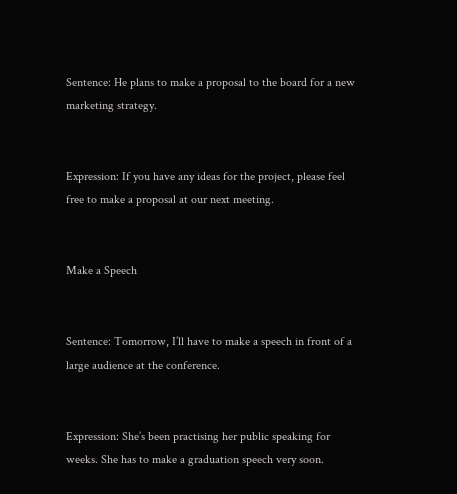Sentence: He plans to make a proposal to the board for a new marketing strategy.


Expression: If you have any ideas for the project, please feel free to make a proposal at our next meeting.


Make a Speech


Sentence: Tomorrow, I’ll have to make a speech in front of a large audience at the conference.


Expression: She’s been practising her public speaking for weeks. She has to make a graduation speech very soon.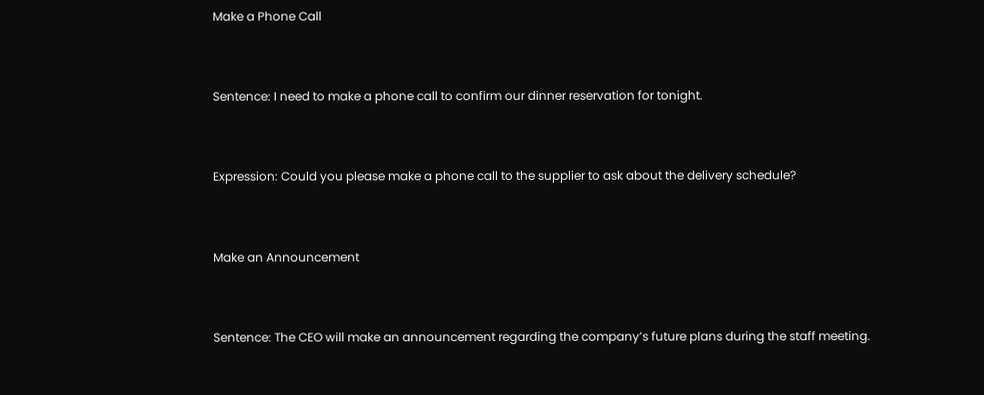Make a Phone Call


Sentence: I need to make a phone call to confirm our dinner reservation for tonight.


Expression: Could you please make a phone call to the supplier to ask about the delivery schedule?


Make an Announcement


Sentence: The CEO will make an announcement regarding the company’s future plans during the staff meeting.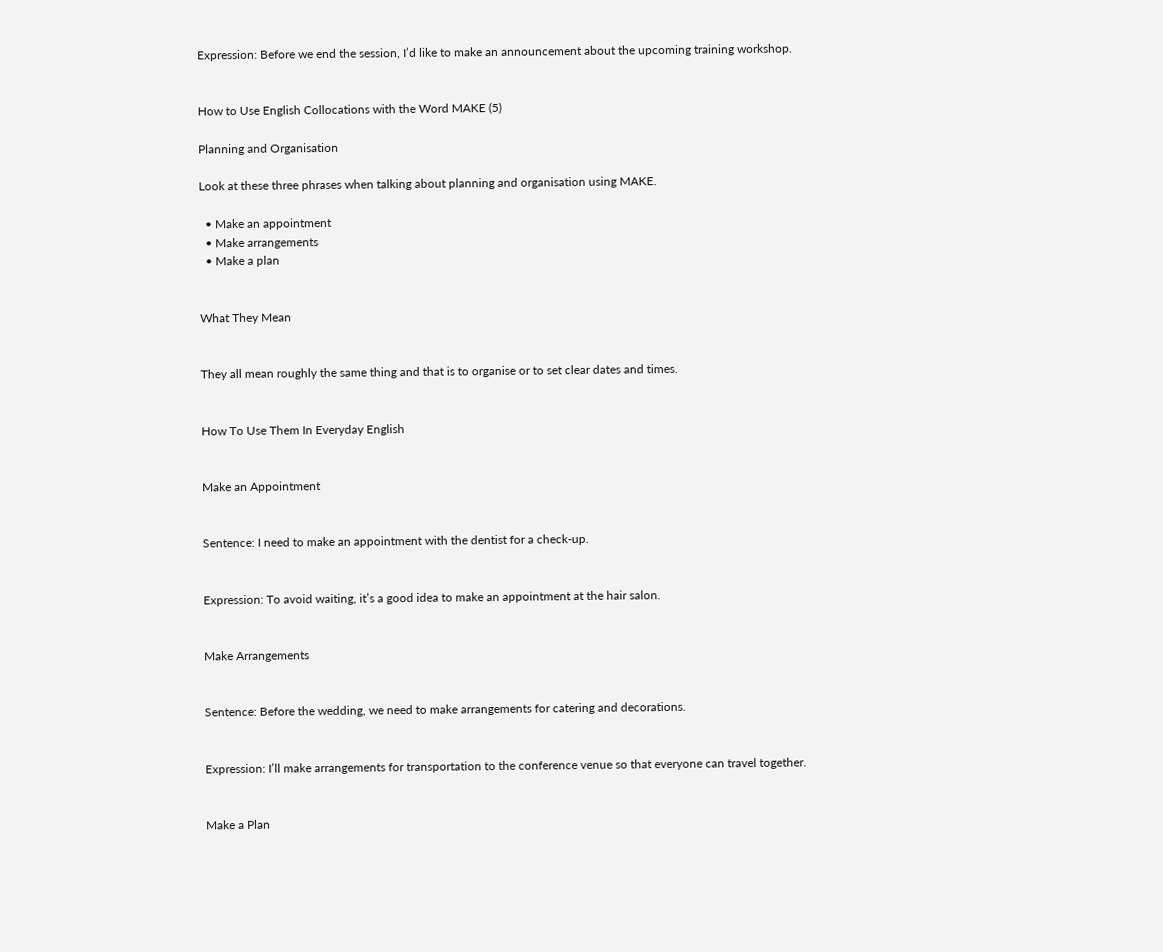Expression: Before we end the session, I’d like to make an announcement about the upcoming training workshop.


How to Use English Collocations with the Word MAKE (5)

Planning and Organisation

Look at these three phrases when talking about planning and organisation using MAKE.

  • Make an appointment
  • Make arrangements
  • Make a plan


What They Mean


They all mean roughly the same thing and that is to organise or to set clear dates and times.


How To Use Them In Everyday English


Make an Appointment


Sentence: I need to make an appointment with the dentist for a check-up.


Expression: To avoid waiting, it’s a good idea to make an appointment at the hair salon.


Make Arrangements


Sentence: Before the wedding, we need to make arrangements for catering and decorations.


Expression: I’ll make arrangements for transportation to the conference venue so that everyone can travel together.


Make a Plan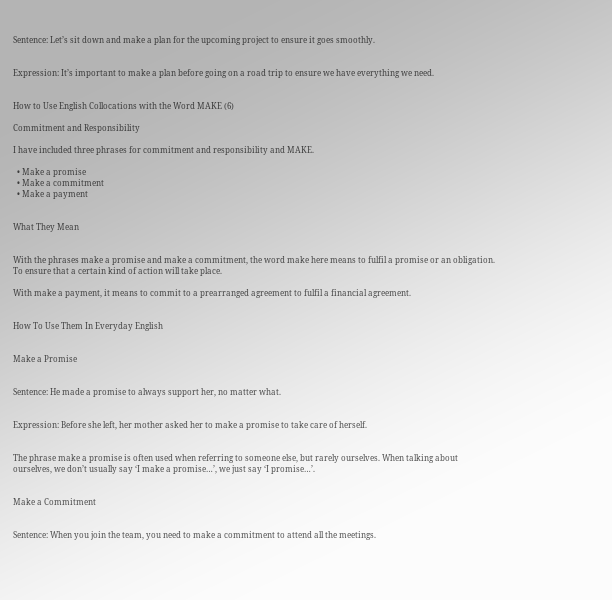Sentence: Let’s sit down and make a plan for the upcoming project to ensure it goes smoothly.


Expression: It’s important to make a plan before going on a road trip to ensure we have everything we need.


How to Use English Collocations with the Word MAKE (6)

Commitment and Responsibility

I have included three phrases for commitment and responsibility and MAKE.

  • Make a promise
  • Make a commitment
  • Make a payment


What They Mean


With the phrases make a promise and make a commitment, the word make here means to fulfil a promise or an obligation. To ensure that a certain kind of action will take place.

With make a payment, it means to commit to a prearranged agreement to fulfil a financial agreement.


How To Use Them In Everyday English


Make a Promise


Sentence: He made a promise to always support her, no matter what.


Expression: Before she left, her mother asked her to make a promise to take care of herself.


The phrase make a promise is often used when referring to someone else, but rarely ourselves. When talking about ourselves, we don’t usually say ‘I make a promise…’, we just say ‘I promise…’.


Make a Commitment


Sentence: When you join the team, you need to make a commitment to attend all the meetings.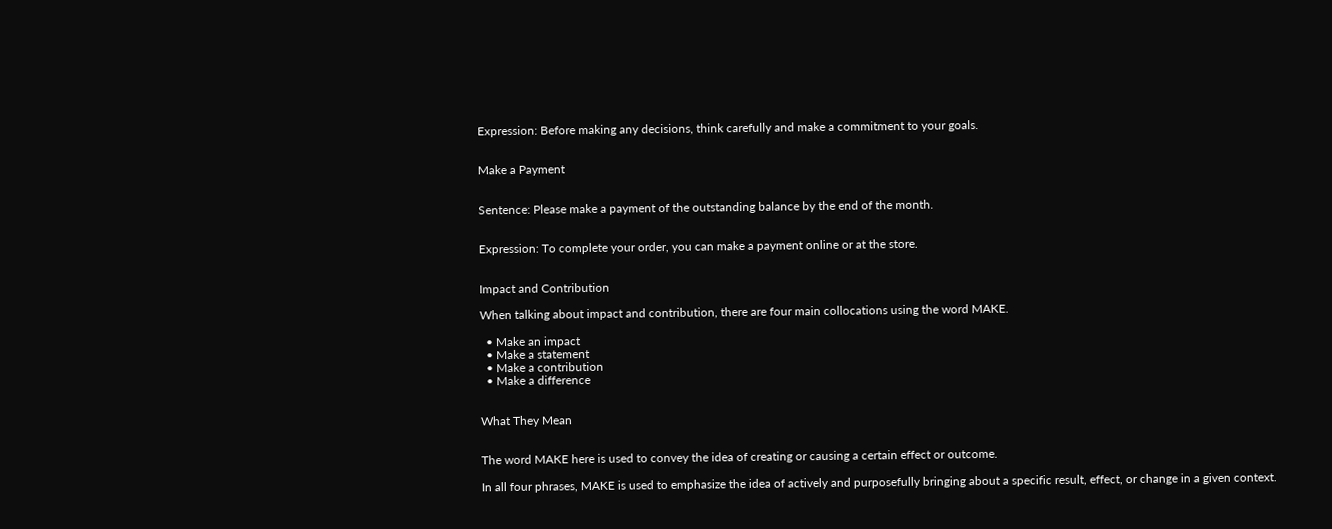Expression: Before making any decisions, think carefully and make a commitment to your goals.


Make a Payment


Sentence: Please make a payment of the outstanding balance by the end of the month.


Expression: To complete your order, you can make a payment online or at the store.


Impact and Contribution

When talking about impact and contribution, there are four main collocations using the word MAKE.

  • Make an impact
  • Make a statement
  • Make a contribution
  • Make a difference


What They Mean


The word MAKE here is used to convey the idea of creating or causing a certain effect or outcome.

In all four phrases, MAKE is used to emphasize the idea of actively and purposefully bringing about a specific result, effect, or change in a given context.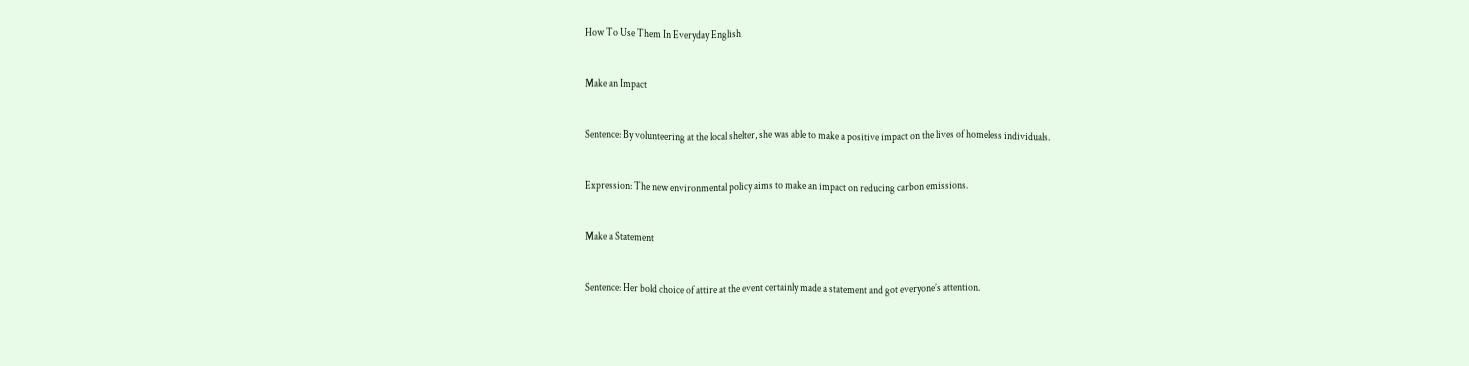How To Use Them In Everyday English


Make an Impact


Sentence: By volunteering at the local shelter, she was able to make a positive impact on the lives of homeless individuals.


Expression: The new environmental policy aims to make an impact on reducing carbon emissions.


Make a Statement


Sentence: Her bold choice of attire at the event certainly made a statement and got everyone’s attention.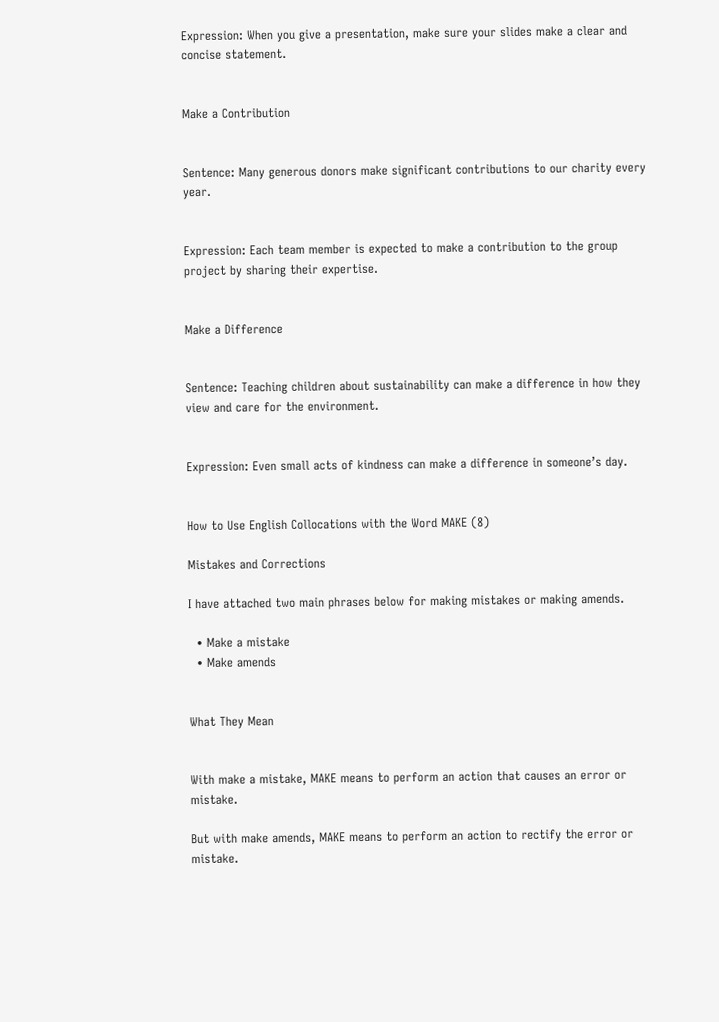Expression: When you give a presentation, make sure your slides make a clear and concise statement.


Make a Contribution


Sentence: Many generous donors make significant contributions to our charity every year.


Expression: Each team member is expected to make a contribution to the group project by sharing their expertise.


Make a Difference


Sentence: Teaching children about sustainability can make a difference in how they view and care for the environment.


Expression: Even small acts of kindness can make a difference in someone’s day.


How to Use English Collocations with the Word MAKE (8)

Mistakes and Corrections

I have attached two main phrases below for making mistakes or making amends.

  • Make a mistake
  • Make amends


What They Mean


With make a mistake, MAKE means to perform an action that causes an error or mistake.

But with make amends, MAKE means to perform an action to rectify the error or mistake.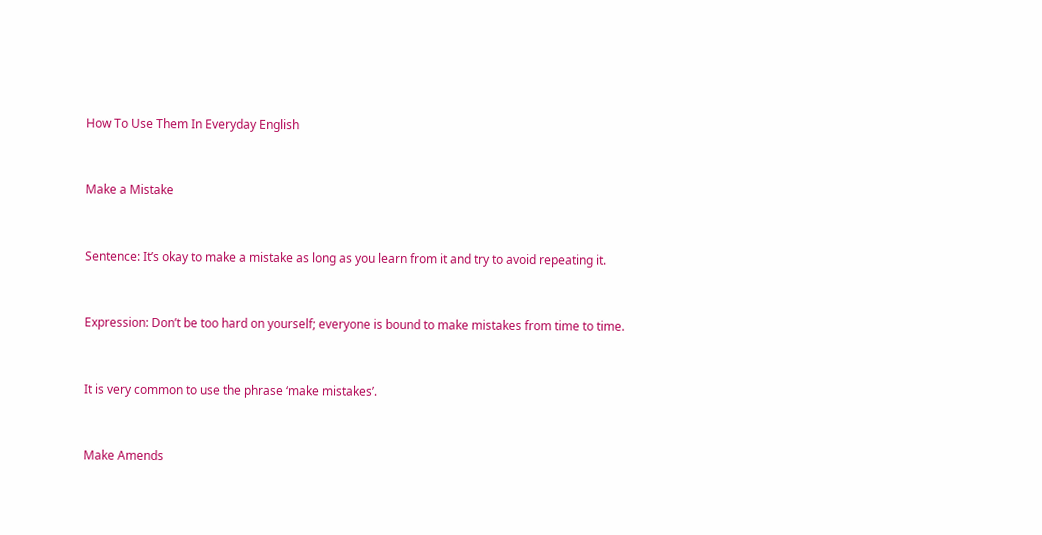How To Use Them In Everyday English


Make a Mistake


Sentence: It’s okay to make a mistake as long as you learn from it and try to avoid repeating it.


Expression: Don’t be too hard on yourself; everyone is bound to make mistakes from time to time.


It is very common to use the phrase ‘make mistakes’.


Make Amends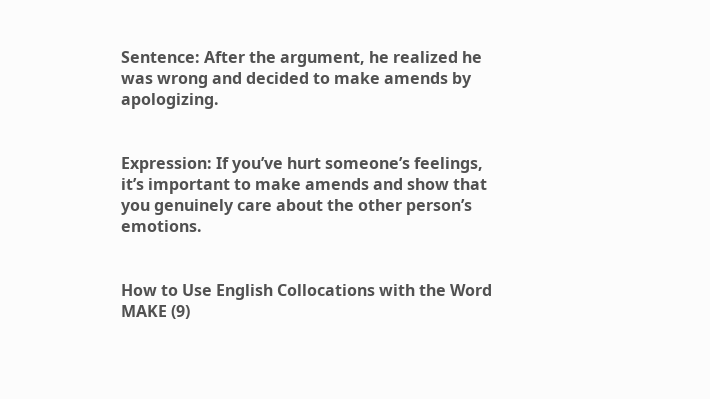Sentence: After the argument, he realized he was wrong and decided to make amends by apologizing.


Expression: If you’ve hurt someone’s feelings, it’s important to make amends and show that you genuinely care about the other person’s emotions.


How to Use English Collocations with the Word MAKE (9)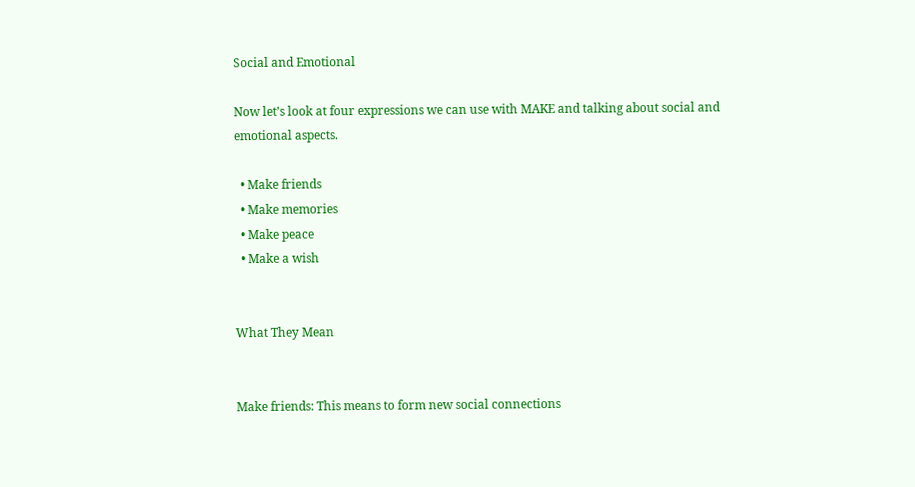Social and Emotional

Now let’s look at four expressions we can use with MAKE and talking about social and emotional aspects.

  • Make friends
  • Make memories
  • Make peace
  • Make a wish


What They Mean


Make friends: This means to form new social connections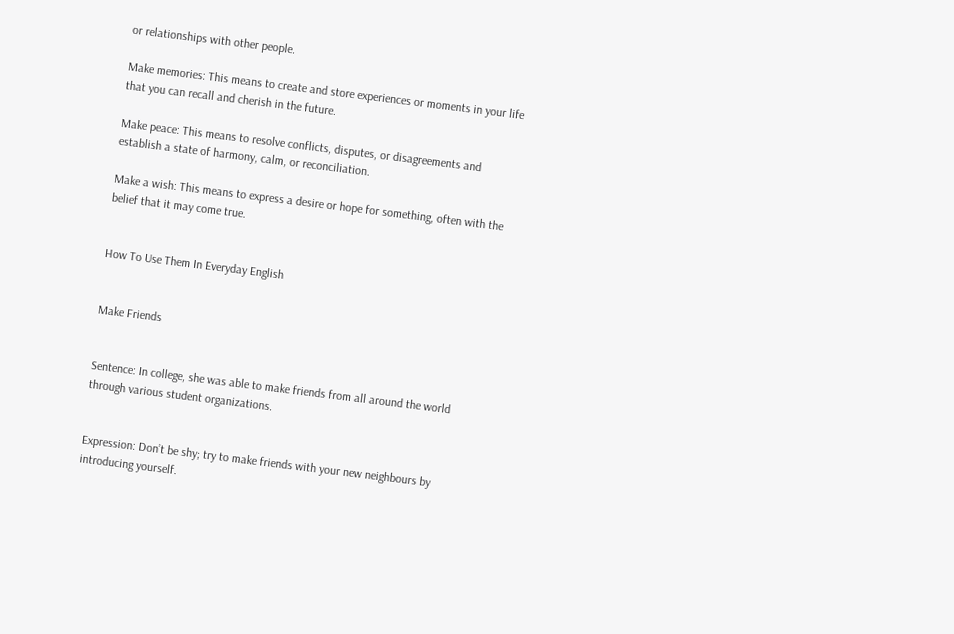or relationships with other people.

Make memories: This means to create and store experiences or moments in your life that you can recall and cherish in the future.

Make peace: This means to resolve conflicts, disputes, or disagreements and establish a state of harmony, calm, or reconciliation.

Make a wish: This means to express a desire or hope for something, often with the belief that it may come true.


How To Use Them In Everyday English


Make Friends


Sentence: In college, she was able to make friends from all around the world through various student organizations.


Expression: Don’t be shy; try to make friends with your new neighbours by introducing yourself.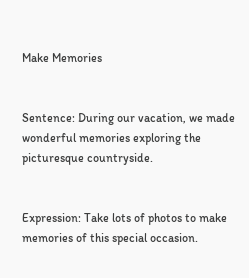Make Memories


Sentence: During our vacation, we made wonderful memories exploring the picturesque countryside.


Expression: Take lots of photos to make memories of this special occasion.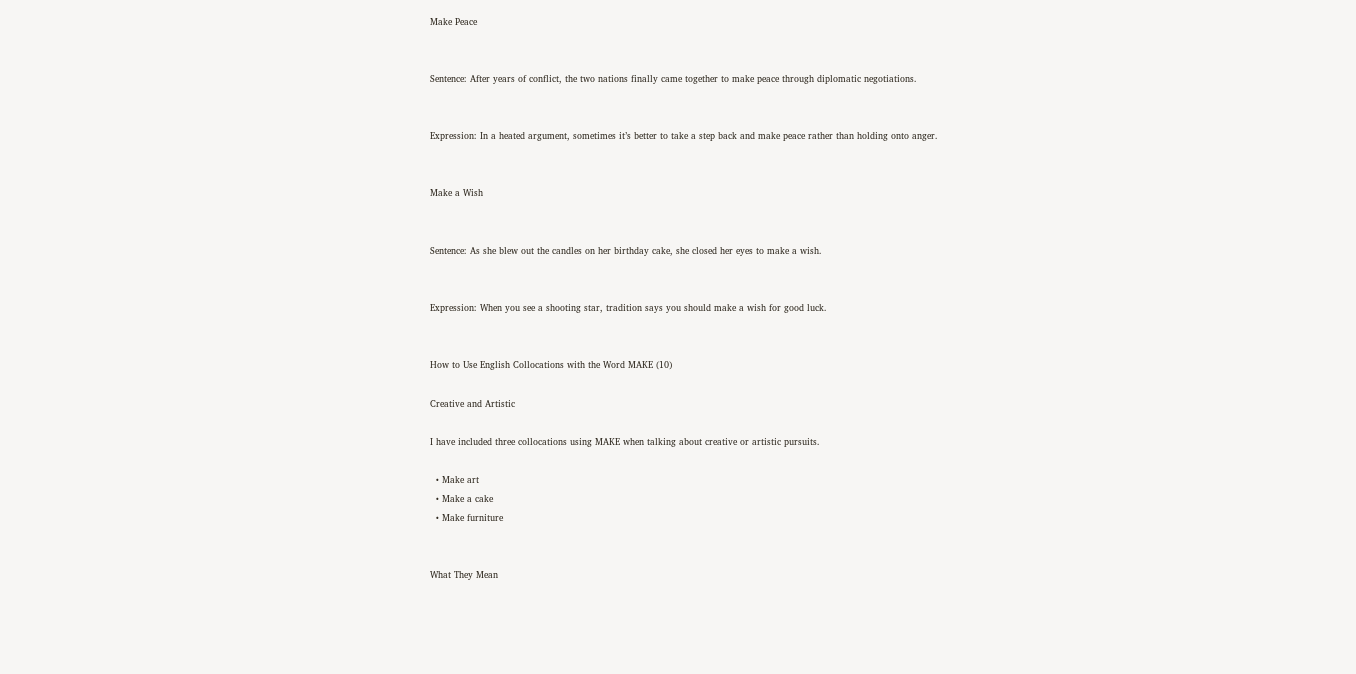Make Peace


Sentence: After years of conflict, the two nations finally came together to make peace through diplomatic negotiations.


Expression: In a heated argument, sometimes it’s better to take a step back and make peace rather than holding onto anger.


Make a Wish


Sentence: As she blew out the candles on her birthday cake, she closed her eyes to make a wish.


Expression: When you see a shooting star, tradition says you should make a wish for good luck.


How to Use English Collocations with the Word MAKE (10)

Creative and Artistic

I have included three collocations using MAKE when talking about creative or artistic pursuits.

  • Make art
  • Make a cake
  • Make furniture


What They Mean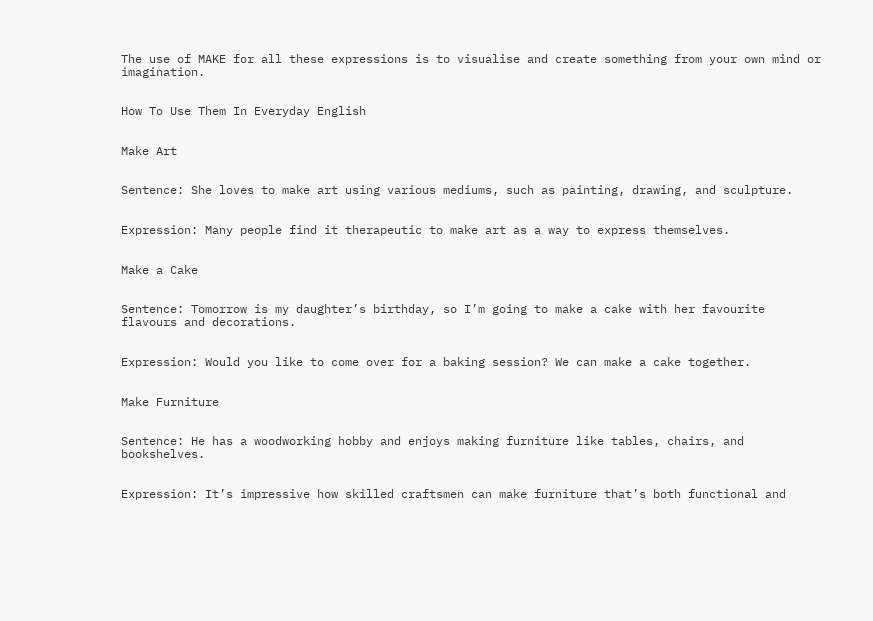The use of MAKE for all these expressions is to visualise and create something from your own mind or imagination.


How To Use Them In Everyday English


Make Art


Sentence: She loves to make art using various mediums, such as painting, drawing, and sculpture.


Expression: Many people find it therapeutic to make art as a way to express themselves.


Make a Cake


Sentence: Tomorrow is my daughter’s birthday, so I’m going to make a cake with her favourite flavours and decorations.


Expression: Would you like to come over for a baking session? We can make a cake together.


Make Furniture


Sentence: He has a woodworking hobby and enjoys making furniture like tables, chairs, and bookshelves.


Expression: It’s impressive how skilled craftsmen can make furniture that’s both functional and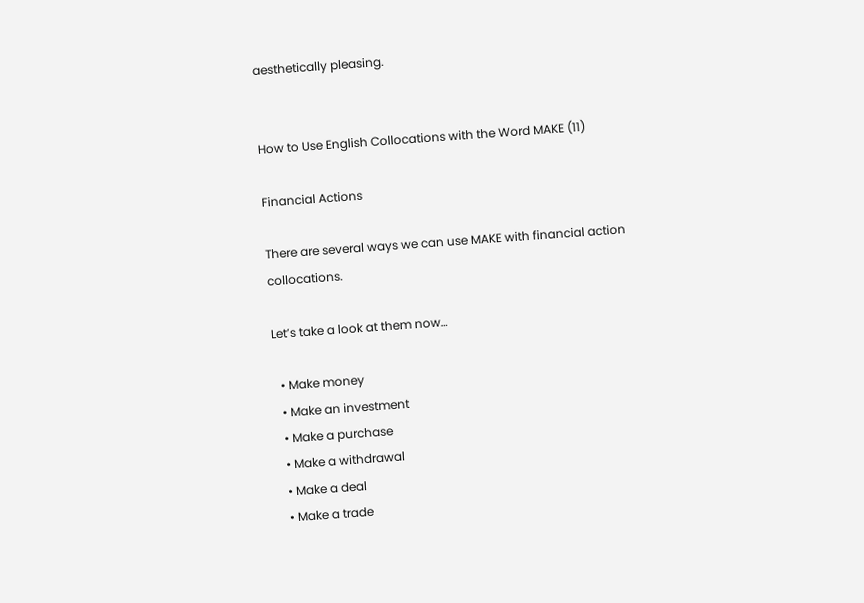aesthetically pleasing.


How to Use English Collocations with the Word MAKE (11)

Financial Actions

There are several ways we can use MAKE with financial action collocations.

Let’s take a look at them now…

  • Make money
  • Make an investment
  • Make a purchase
  • Make a withdrawal
  • Make a deal
  • Make a trade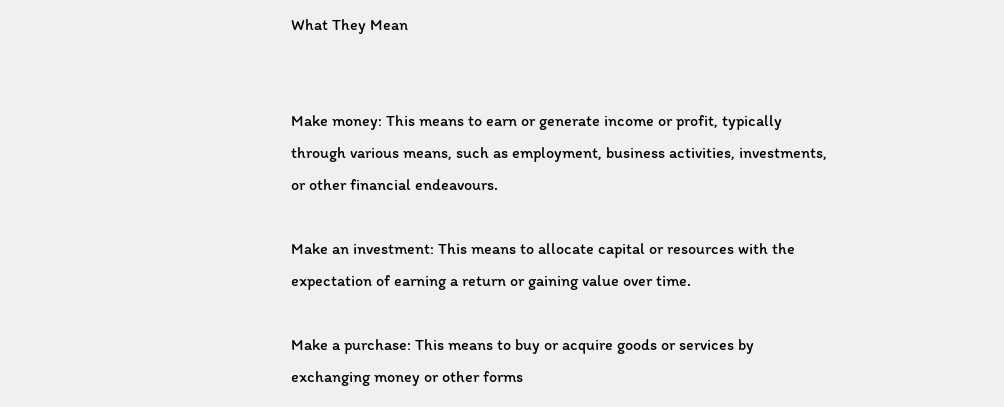What They Mean


Make money: This means to earn or generate income or profit, typically through various means, such as employment, business activities, investments, or other financial endeavours.

Make an investment: This means to allocate capital or resources with the expectation of earning a return or gaining value over time.

Make a purchase: This means to buy or acquire goods or services by exchanging money or other forms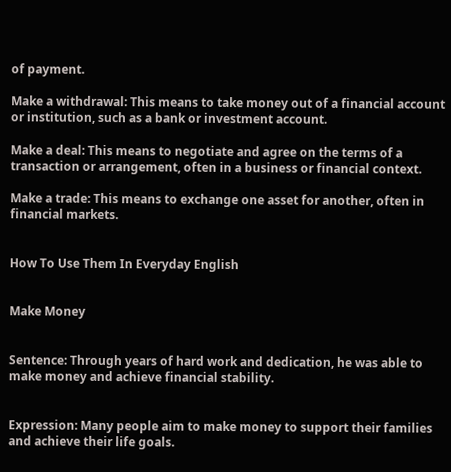of payment.

Make a withdrawal: This means to take money out of a financial account or institution, such as a bank or investment account.

Make a deal: This means to negotiate and agree on the terms of a transaction or arrangement, often in a business or financial context.

Make a trade: This means to exchange one asset for another, often in financial markets.


How To Use Them In Everyday English


Make Money


Sentence: Through years of hard work and dedication, he was able to make money and achieve financial stability.


Expression: Many people aim to make money to support their families and achieve their life goals.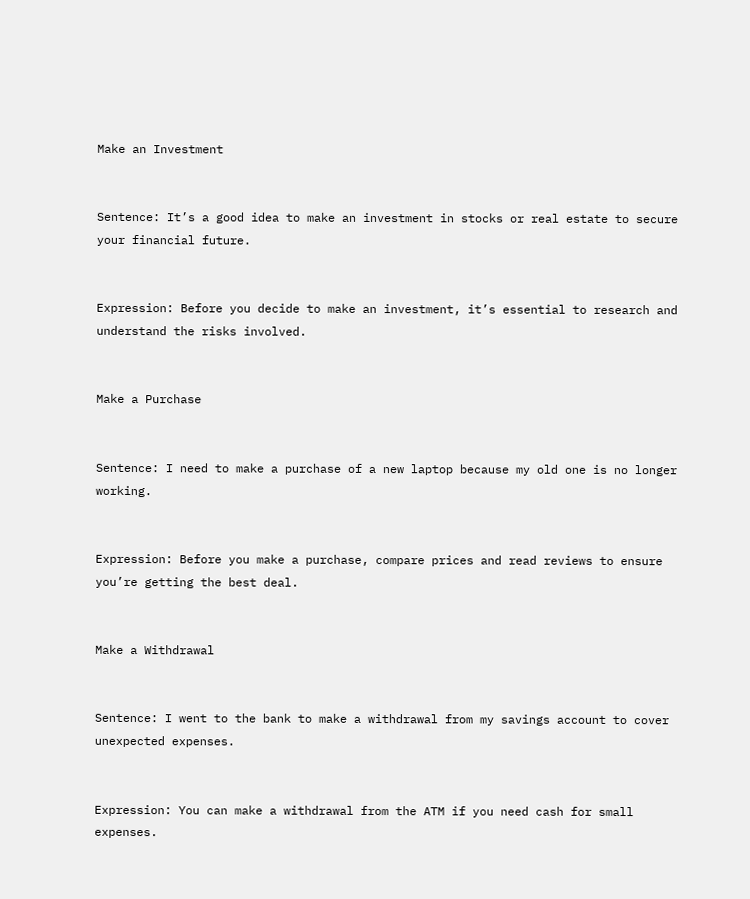Make an Investment


Sentence: It’s a good idea to make an investment in stocks or real estate to secure your financial future.


Expression: Before you decide to make an investment, it’s essential to research and understand the risks involved.


Make a Purchase


Sentence: I need to make a purchase of a new laptop because my old one is no longer working.


Expression: Before you make a purchase, compare prices and read reviews to ensure you’re getting the best deal.


Make a Withdrawal


Sentence: I went to the bank to make a withdrawal from my savings account to cover unexpected expenses.


Expression: You can make a withdrawal from the ATM if you need cash for small expenses.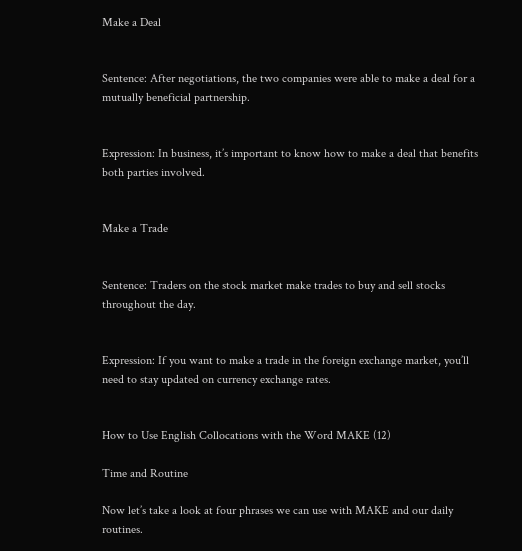Make a Deal


Sentence: After negotiations, the two companies were able to make a deal for a mutually beneficial partnership.


Expression: In business, it’s important to know how to make a deal that benefits both parties involved.


Make a Trade


Sentence: Traders on the stock market make trades to buy and sell stocks throughout the day.


Expression: If you want to make a trade in the foreign exchange market, you’ll need to stay updated on currency exchange rates.


How to Use English Collocations with the Word MAKE (12)

Time and Routine

Now let’s take a look at four phrases we can use with MAKE and our daily routines.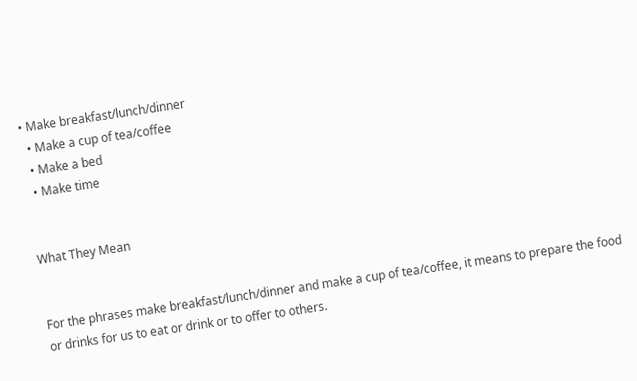• Make breakfast/lunch/dinner
  • Make a cup of tea/coffee
  • Make a bed
  • Make time


What They Mean


For the phrases make breakfast/lunch/dinner and make a cup of tea/coffee, it means to prepare the food or drinks for us to eat or drink or to offer to others.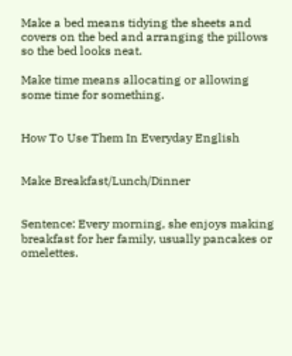Make a bed means tidying the sheets and covers on the bed and arranging the pillows so the bed looks neat.

Make time means allocating or allowing some time for something.


How To Use Them In Everyday English


Make Breakfast/Lunch/Dinner


Sentence: Every morning, she enjoys making breakfast for her family, usually pancakes or omelettes.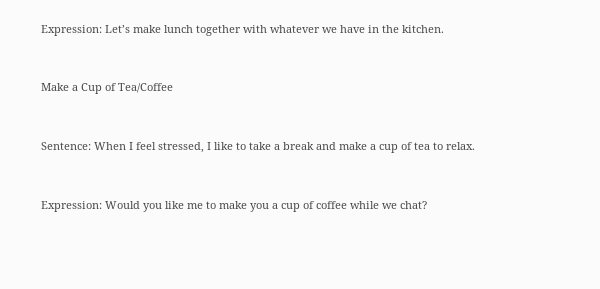Expression: Let’s make lunch together with whatever we have in the kitchen.


Make a Cup of Tea/Coffee


Sentence: When I feel stressed, I like to take a break and make a cup of tea to relax.


Expression: Would you like me to make you a cup of coffee while we chat?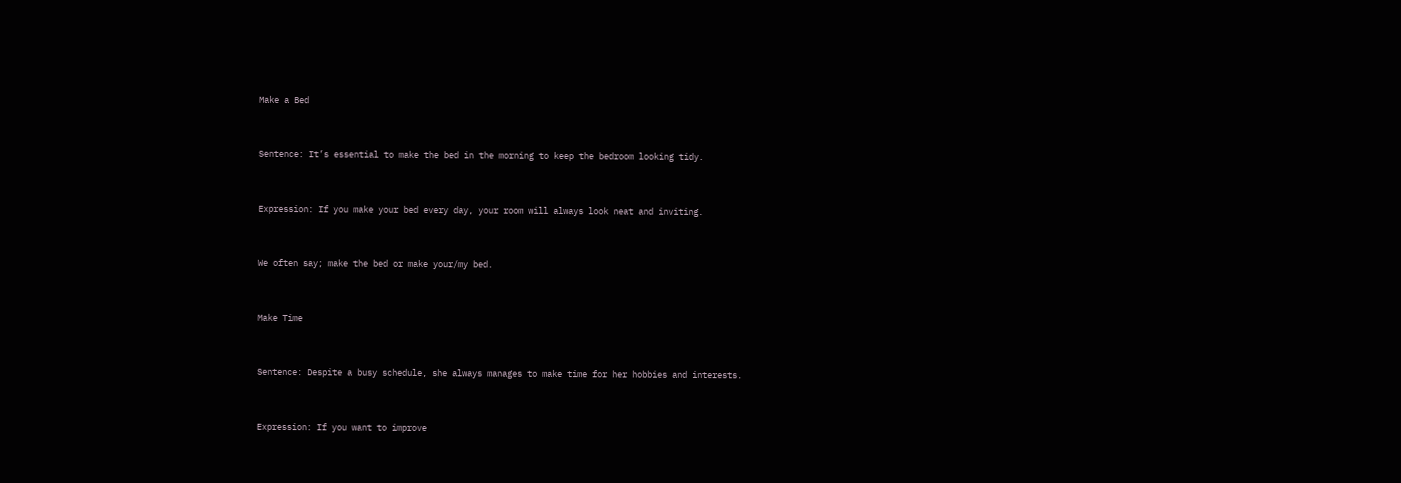Make a Bed


Sentence: It’s essential to make the bed in the morning to keep the bedroom looking tidy.


Expression: If you make your bed every day, your room will always look neat and inviting.


We often say; make the bed or make your/my bed.


Make Time


Sentence: Despite a busy schedule, she always manages to make time for her hobbies and interests.


Expression: If you want to improve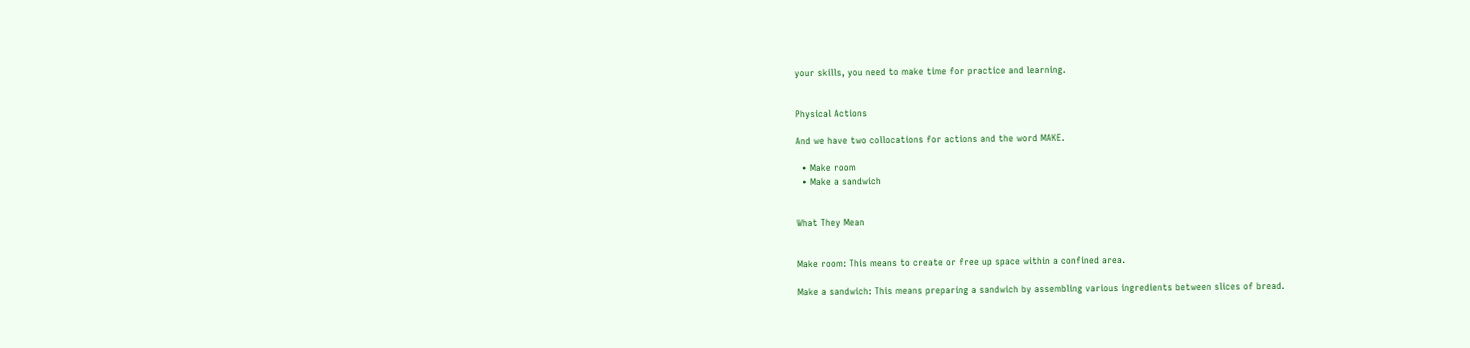your skills, you need to make time for practice and learning.


Physical Actions

And we have two collocations for actions and the word MAKE.

  • Make room
  • Make a sandwich


What They Mean


Make room: This means to create or free up space within a confined area.

Make a sandwich: This means preparing a sandwich by assembling various ingredients between slices of bread.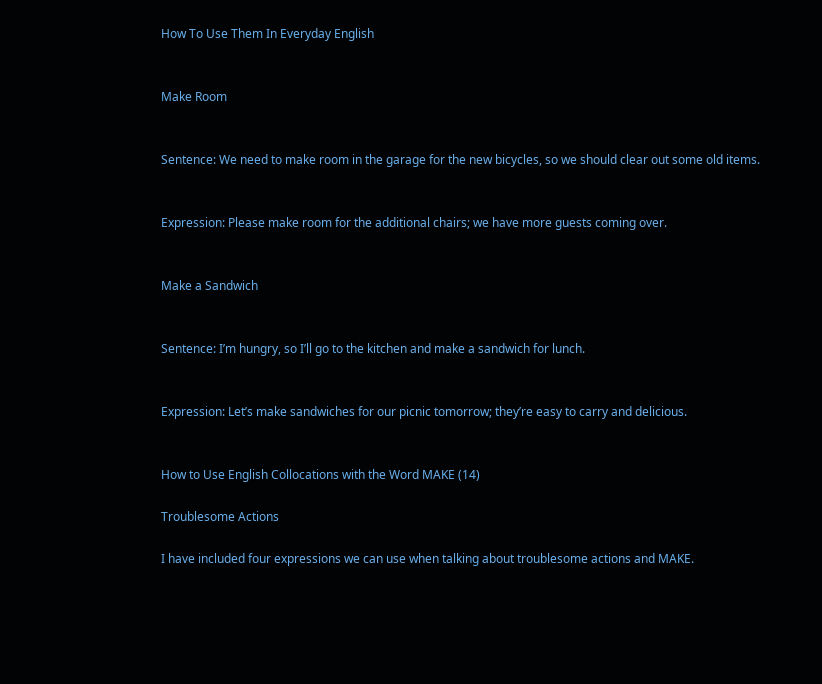How To Use Them In Everyday English


Make Room


Sentence: We need to make room in the garage for the new bicycles, so we should clear out some old items.


Expression: Please make room for the additional chairs; we have more guests coming over.


Make a Sandwich


Sentence: I’m hungry, so I’ll go to the kitchen and make a sandwich for lunch.


Expression: Let’s make sandwiches for our picnic tomorrow; they’re easy to carry and delicious.


How to Use English Collocations with the Word MAKE (14)

Troublesome Actions

I have included four expressions we can use when talking about troublesome actions and MAKE.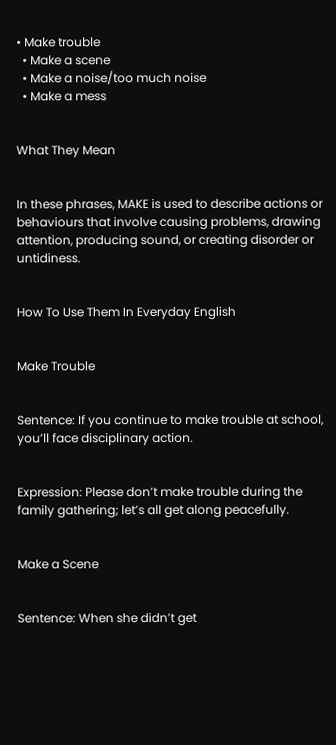• Make trouble
  • Make a scene
  • Make a noise/too much noise
  • Make a mess


What They Mean


In these phrases, MAKE is used to describe actions or behaviours that involve causing problems, drawing attention, producing sound, or creating disorder or untidiness.


How To Use Them In Everyday English


Make Trouble


Sentence: If you continue to make trouble at school, you’ll face disciplinary action.


Expression: Please don’t make trouble during the family gathering; let’s all get along peacefully.


Make a Scene


Sentence: When she didn’t get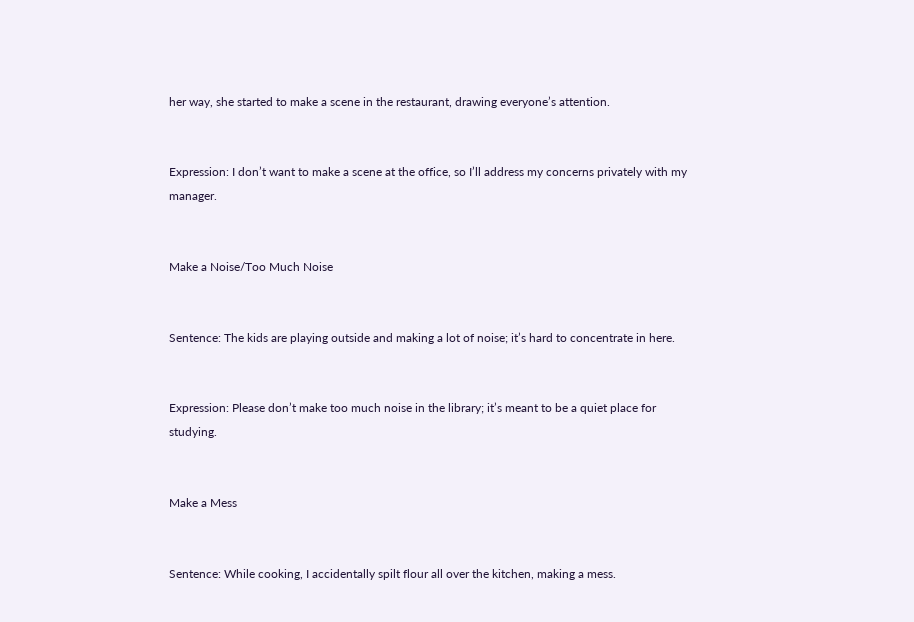her way, she started to make a scene in the restaurant, drawing everyone’s attention.


Expression: I don’t want to make a scene at the office, so I’ll address my concerns privately with my manager.


Make a Noise/Too Much Noise


Sentence: The kids are playing outside and making a lot of noise; it’s hard to concentrate in here.


Expression: Please don’t make too much noise in the library; it’s meant to be a quiet place for studying.


Make a Mess


Sentence: While cooking, I accidentally spilt flour all over the kitchen, making a mess.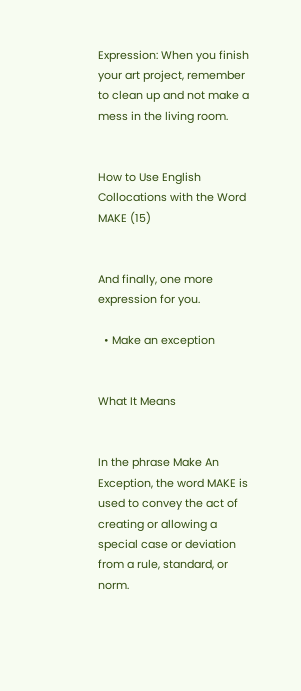Expression: When you finish your art project, remember to clean up and not make a mess in the living room.


How to Use English Collocations with the Word MAKE (15)


And finally, one more expression for you.

  • Make an exception


What It Means


In the phrase Make An Exception, the word MAKE is used to convey the act of creating or allowing a special case or deviation from a rule, standard, or norm.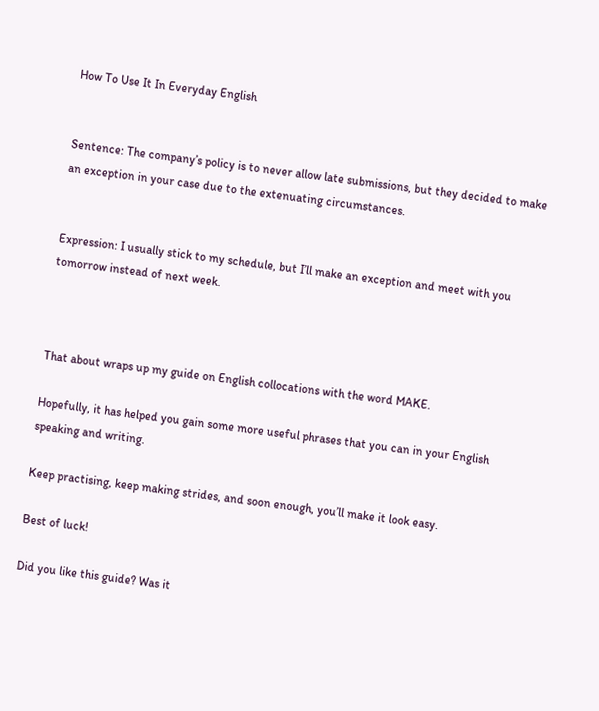How To Use It In Everyday English


Sentence: The company’s policy is to never allow late submissions, but they decided to make an exception in your case due to the extenuating circumstances.


Expression: I usually stick to my schedule, but I’ll make an exception and meet with you tomorrow instead of next week.



That about wraps up my guide on English collocations with the word MAKE.

Hopefully, it has helped you gain some more useful phrases that you can in your English speaking and writing.

Keep practising, keep making strides, and soon enough, you’ll make it look easy.

Best of luck!

Did you like this guide? Was it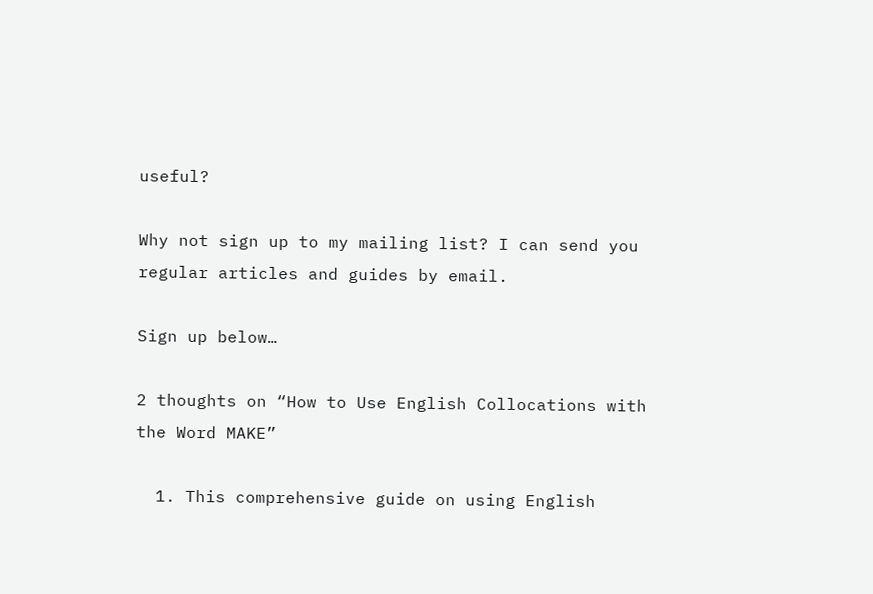useful?

Why not sign up to my mailing list? I can send you regular articles and guides by email.

Sign up below…

2 thoughts on “How to Use English Collocations with the Word MAKE”

  1. This comprehensive guide on using English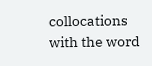collocations with the word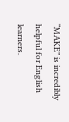“MAKE” is incredibly helpful for English learners.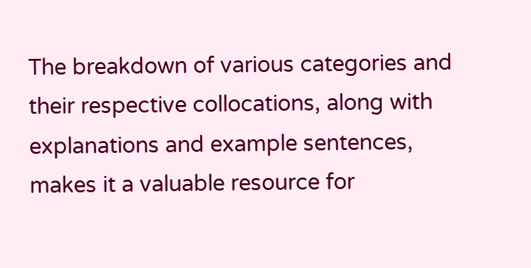The breakdown of various categories and their respective collocations, along with explanations and example sentences, makes it a valuable resource for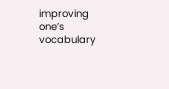improving one’s vocabulary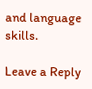and language skills.

Leave a Reply